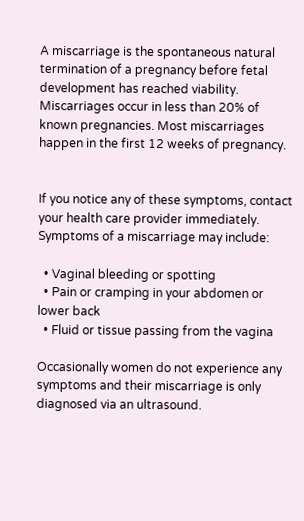A miscarriage is the spontaneous natural termination of a pregnancy before fetal development has reached viability. Miscarriages occur in less than 20% of known pregnancies. Most miscarriages happen in the first 12 weeks of pregnancy.


If you notice any of these symptoms, contact your health care provider immediately. Symptoms of a miscarriage may include:

  • Vaginal bleeding or spotting
  • Pain or cramping in your abdomen or lower back
  • Fluid or tissue passing from the vagina

Occasionally women do not experience any symptoms and their miscarriage is only diagnosed via an ultrasound.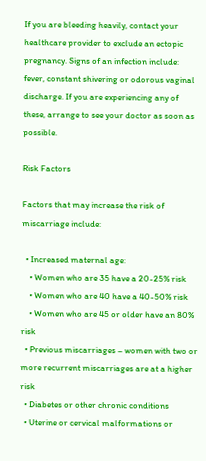If you are bleeding heavily, contact your healthcare provider to exclude an ectopic pregnancy. Signs of an infection include: fever, constant shivering or odorous vaginal discharge. If you are experiencing any of these, arrange to see your doctor as soon as possible.

Risk Factors

Factors that may increase the risk of miscarriage include:

  • Increased maternal age:
    • Women who are 35 have a 20-25% risk
    • Women who are 40 have a 40-50% risk
    • Women who are 45 or older have an 80% risk
  • Previous miscarriages – women with two or more recurrent miscarriages are at a higher risk
  • Diabetes or other chronic conditions
  • Uterine or cervical malformations or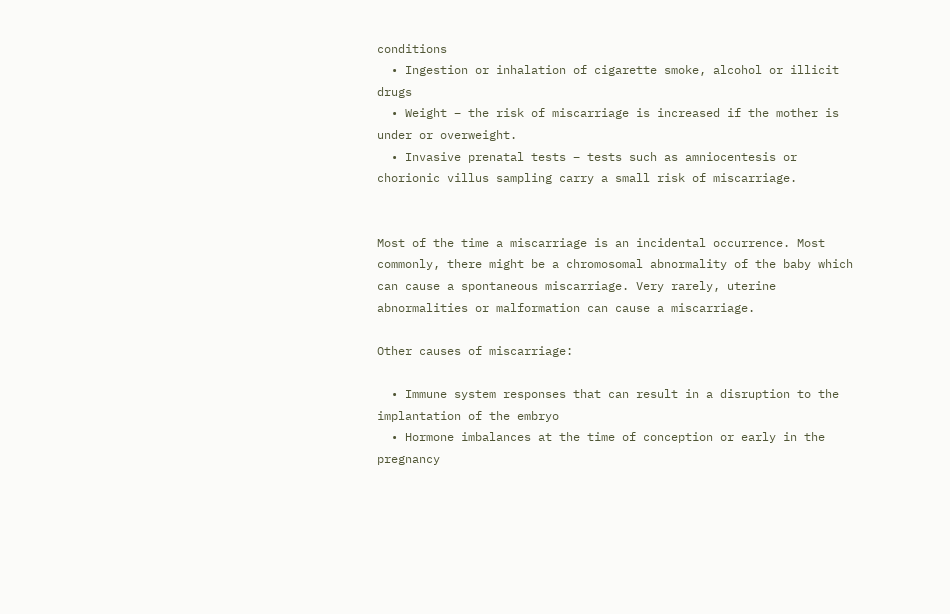conditions
  • Ingestion or inhalation of cigarette smoke, alcohol or illicit drugs
  • Weight – the risk of miscarriage is increased if the mother is under or overweight.
  • Invasive prenatal tests – tests such as amniocentesis or chorionic villus sampling carry a small risk of miscarriage.


Most of the time a miscarriage is an incidental occurrence. Most commonly, there might be a chromosomal abnormality of the baby which can cause a spontaneous miscarriage. Very rarely, uterine abnormalities or malformation can cause a miscarriage.

Other causes of miscarriage:

  • Immune system responses that can result in a disruption to the implantation of the embryo
  • Hormone imbalances at the time of conception or early in the pregnancy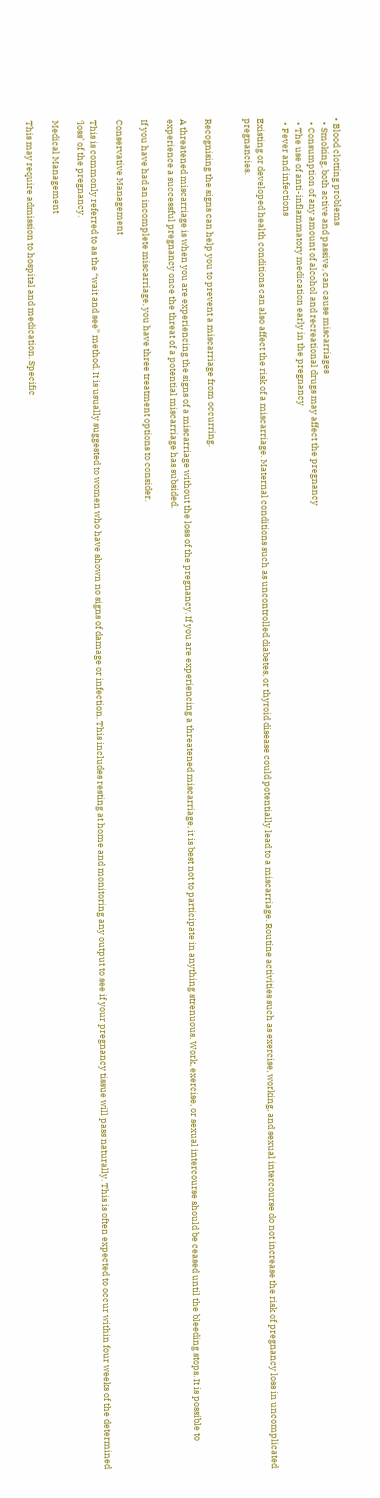• Blood clotting problems
  • Smoking, both active and passive, can cause miscarriages
  • Consumption of any amount of alcohol and recreational drugs may affect the pregnancy
  • The use of anti-inflammatory medication early in the pregnancy
  • Fever and infections

Existing or developed health conditions can also affect the risk of a miscarriage. Maternal conditions such as uncontrolled diabetes, or thyroid disease could potentially lead to a miscarriage. Routine activities such as exercise, working, and sexual intercourse do not increase the risk of pregnancy loss in uncomplicated pregnancies.


Recognising the signs can help you to prevent a miscarriage from occurring.

A threatened miscarriage is when you are experiencing the signs of a miscarriage without the loss of the pregnancy. If you are experiencing a threatened miscarriage, it is best not to participate in anything strenuous. Work, exercise, or sexual intercourse should be ceased until the bleeding stops. It is possible to experience a successful pregnancy once the threat of a potential miscarriage has subsided.

If you have had an incomplete miscarriage, you have three treatment options to consider.

Conservative Management

This is commonly referred to as the “wait and see” method. It is usually suggested to women who have shown no signs of damage or infection. This includes resting at home and monitoring any output to see if your pregnancy tissue will pass naturally. This is often expected to occur within four weeks of the determined ‘loss’ of the pregnancy.

Medical Management

This may require admission to hospital and medication. Specific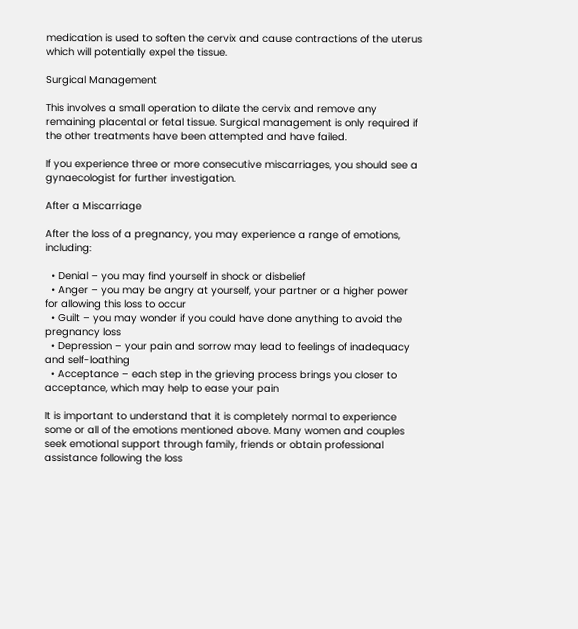medication is used to soften the cervix and cause contractions of the uterus which will potentially expel the tissue.

Surgical Management

This involves a small operation to dilate the cervix and remove any remaining placental or fetal tissue. Surgical management is only required if the other treatments have been attempted and have failed.

If you experience three or more consecutive miscarriages, you should see a gynaecologist for further investigation.

After a Miscarriage

After the loss of a pregnancy, you may experience a range of emotions, including:

  • Denial – you may find yourself in shock or disbelief
  • Anger – you may be angry at yourself, your partner or a higher power for allowing this loss to occur
  • Guilt – you may wonder if you could have done anything to avoid the pregnancy loss
  • Depression – your pain and sorrow may lead to feelings of inadequacy and self-loathing
  • Acceptance – each step in the grieving process brings you closer to acceptance, which may help to ease your pain

It is important to understand that it is completely normal to experience some or all of the emotions mentioned above. Many women and couples seek emotional support through family, friends or obtain professional assistance following the loss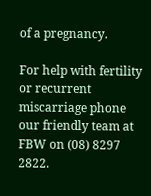of a pregnancy.

For help with fertility or recurrent miscarriage phone our friendly team at FBW on (08) 8297 2822.